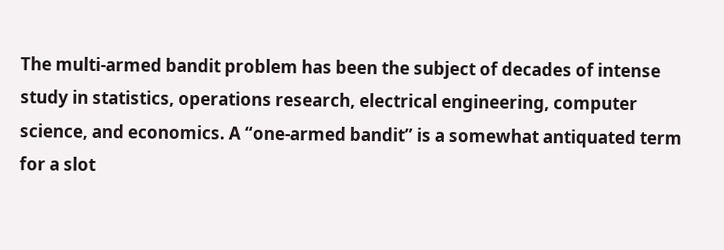The multi-armed bandit problem has been the subject of decades of intense study in statistics, operations research, electrical engineering, computer science, and economics. A “one-armed bandit” is a somewhat antiquated term for a slot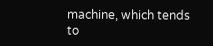machine, which tends to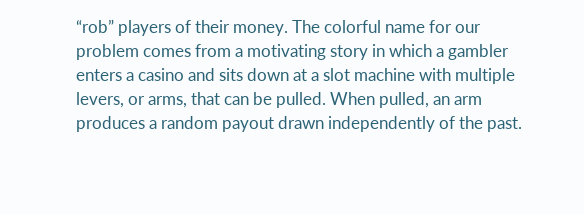“rob” players of their money. The colorful name for our problem comes from a motivating story in which a gambler enters a casino and sits down at a slot machine with multiple levers, or arms, that can be pulled. When pulled, an arm produces a random payout drawn independently of the past.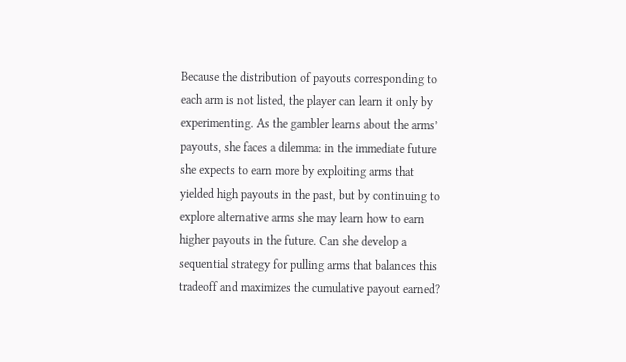Because the distribution of payouts corresponding to each arm is not listed, the player can learn it only by experimenting. As the gambler learns about the arms’ payouts, she faces a dilemma: in the immediate future she expects to earn more by exploiting arms that yielded high payouts in the past, but by continuing to explore alternative arms she may learn how to earn higher payouts in the future. Can she develop a sequential strategy for pulling arms that balances this tradeoff and maximizes the cumulative payout earned?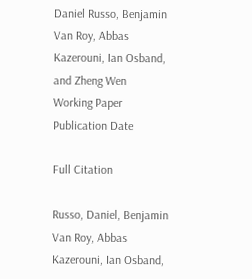Daniel Russo, Benjamin Van Roy, Abbas Kazerouni, Ian Osband, and Zheng Wen
Working Paper
Publication Date

Full Citation

Russo, Daniel, Benjamin Van Roy, Abbas Kazerouni, Ian Osband,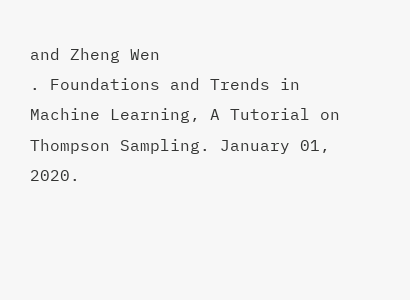and Zheng Wen
. Foundations and Trends in Machine Learning, A Tutorial on Thompson Sampling. January 01, 2020.